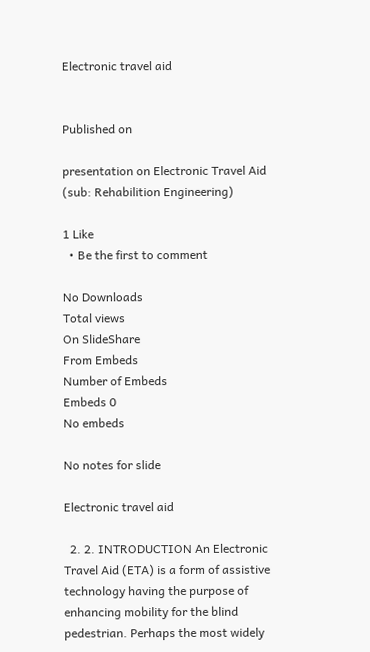Electronic travel aid


Published on

presentation on Electronic Travel Aid (sub: Rehabilition Engineering)

1 Like
  • Be the first to comment

No Downloads
Total views
On SlideShare
From Embeds
Number of Embeds
Embeds 0
No embeds

No notes for slide

Electronic travel aid

  2. 2. INTRODUCTION An Electronic Travel Aid (ETA) is a form of assistive technology having the purpose of enhancing mobility for the blind pedestrian. Perhaps the most widely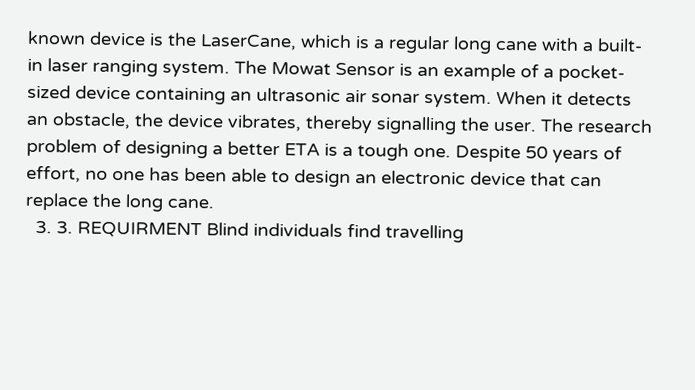known device is the LaserCane, which is a regular long cane with a built-in laser ranging system. The Mowat Sensor is an example of a pocket- sized device containing an ultrasonic air sonar system. When it detects an obstacle, the device vibrates, thereby signalling the user. The research problem of designing a better ETA is a tough one. Despite 50 years of effort, no one has been able to design an electronic device that can replace the long cane.
  3. 3. REQUIRMENT Blind individuals find travelling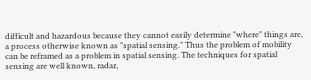difficult and hazardous because they cannot easily determine "where" things are, a process otherwise known as "spatial sensing." Thus the problem of mobility can be reframed as a problem in spatial sensing. The techniques for spatial sensing are well known, radar,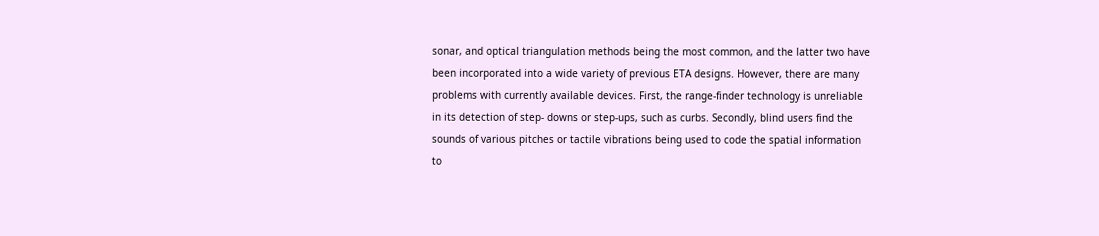sonar, and optical triangulation methods being the most common, and the latter two have been incorporated into a wide variety of previous ETA designs. However, there are many problems with currently available devices. First, the range-finder technology is unreliable in its detection of step- downs or step-ups, such as curbs. Secondly, blind users find the sounds of various pitches or tactile vibrations being used to code the spatial information to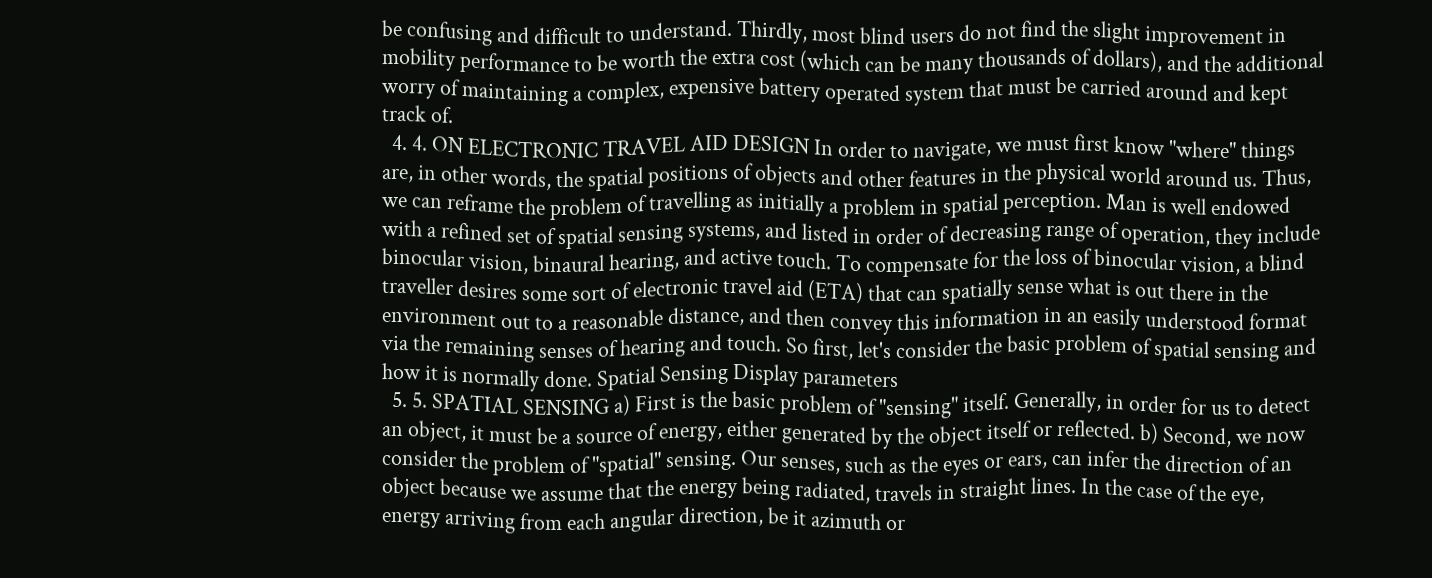be confusing and difficult to understand. Thirdly, most blind users do not find the slight improvement in mobility performance to be worth the extra cost (which can be many thousands of dollars), and the additional worry of maintaining a complex, expensive battery operated system that must be carried around and kept track of.
  4. 4. ON ELECTRONIC TRAVEL AID DESIGN In order to navigate, we must first know "where" things are, in other words, the spatial positions of objects and other features in the physical world around us. Thus, we can reframe the problem of travelling as initially a problem in spatial perception. Man is well endowed with a refined set of spatial sensing systems, and listed in order of decreasing range of operation, they include binocular vision, binaural hearing, and active touch. To compensate for the loss of binocular vision, a blind traveller desires some sort of electronic travel aid (ETA) that can spatially sense what is out there in the environment out to a reasonable distance, and then convey this information in an easily understood format via the remaining senses of hearing and touch. So first, let's consider the basic problem of spatial sensing and how it is normally done. Spatial Sensing Display parameters
  5. 5. SPATIAL SENSING a) First is the basic problem of "sensing" itself. Generally, in order for us to detect an object, it must be a source of energy, either generated by the object itself or reflected. b) Second, we now consider the problem of "spatial" sensing. Our senses, such as the eyes or ears, can infer the direction of an object because we assume that the energy being radiated, travels in straight lines. In the case of the eye, energy arriving from each angular direction, be it azimuth or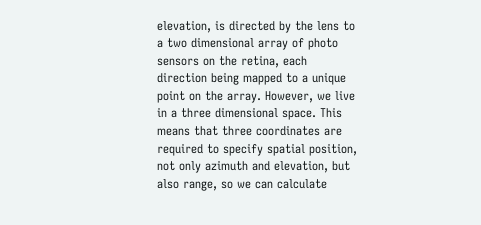elevation, is directed by the lens to a two dimensional array of photo sensors on the retina, each direction being mapped to a unique point on the array. However, we live in a three dimensional space. This means that three coordinates are required to specify spatial position, not only azimuth and elevation, but also range, so we can calculate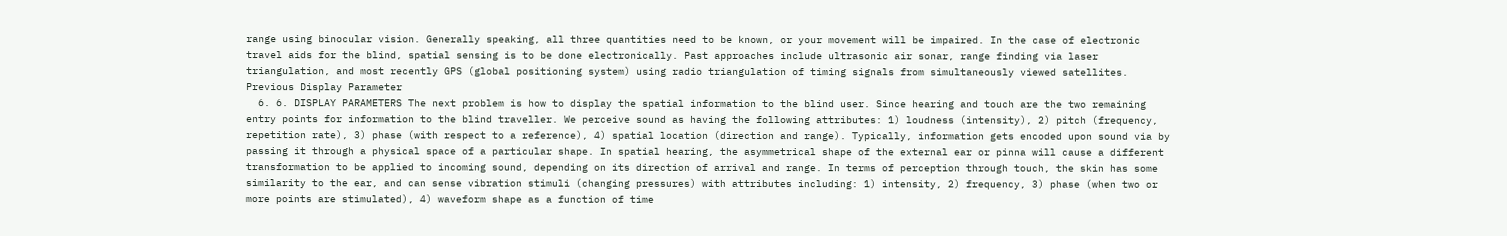range using binocular vision. Generally speaking, all three quantities need to be known, or your movement will be impaired. In the case of electronic travel aids for the blind, spatial sensing is to be done electronically. Past approaches include ultrasonic air sonar, range finding via laser triangulation, and most recently GPS (global positioning system) using radio triangulation of timing signals from simultaneously viewed satellites. Previous Display Parameter
  6. 6. DISPLAY PARAMETERS The next problem is how to display the spatial information to the blind user. Since hearing and touch are the two remaining entry points for information to the blind traveller. We perceive sound as having the following attributes: 1) loudness (intensity), 2) pitch (frequency, repetition rate), 3) phase (with respect to a reference), 4) spatial location (direction and range). Typically, information gets encoded upon sound via by passing it through a physical space of a particular shape. In spatial hearing, the asymmetrical shape of the external ear or pinna will cause a different transformation to be applied to incoming sound, depending on its direction of arrival and range. In terms of perception through touch, the skin has some similarity to the ear, and can sense vibration stimuli (changing pressures) with attributes including: 1) intensity, 2) frequency, 3) phase (when two or more points are stimulated), 4) waveform shape as a function of time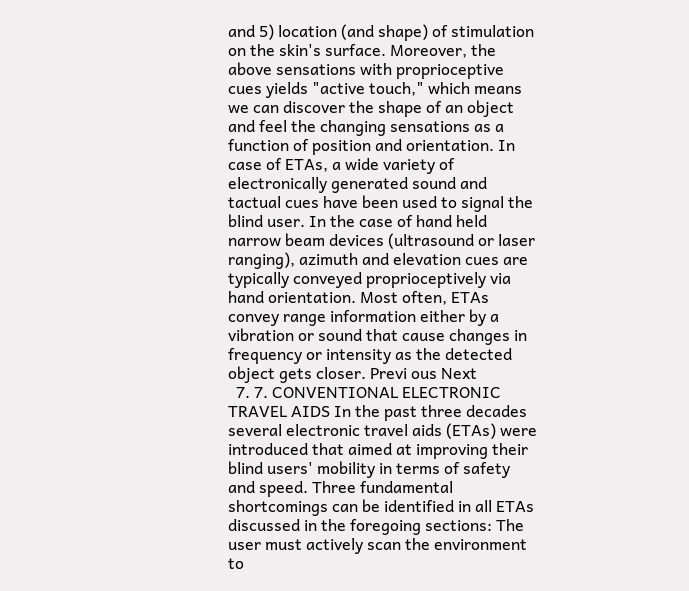and 5) location (and shape) of stimulation on the skin's surface. Moreover, the above sensations with proprioceptive cues yields "active touch," which means we can discover the shape of an object and feel the changing sensations as a function of position and orientation. In case of ETAs, a wide variety of electronically generated sound and tactual cues have been used to signal the blind user. In the case of hand held narrow beam devices (ultrasound or laser ranging), azimuth and elevation cues are typically conveyed proprioceptively via hand orientation. Most often, ETAs convey range information either by a vibration or sound that cause changes in frequency or intensity as the detected object gets closer. Previ ous Next
  7. 7. CONVENTIONAL ELECTRONIC TRAVEL AIDS In the past three decades several electronic travel aids (ETAs) were introduced that aimed at improving their blind users' mobility in terms of safety and speed. Three fundamental shortcomings can be identified in all ETAs discussed in the foregoing sections: The user must actively scan the environment to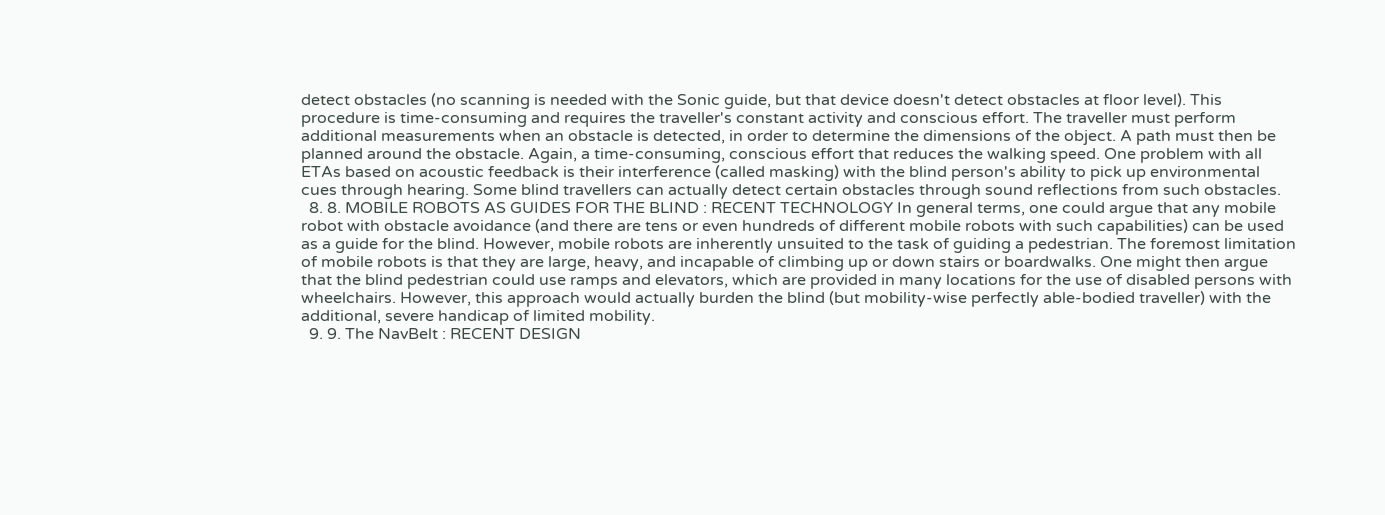detect obstacles (no scanning is needed with the Sonic guide, but that device doesn't detect obstacles at floor level). This procedure is time-consuming and requires the traveller's constant activity and conscious effort. The traveller must perform additional measurements when an obstacle is detected, in order to determine the dimensions of the object. A path must then be planned around the obstacle. Again, a time-consuming, conscious effort that reduces the walking speed. One problem with all ETAs based on acoustic feedback is their interference (called masking) with the blind person's ability to pick up environmental cues through hearing. Some blind travellers can actually detect certain obstacles through sound reflections from such obstacles.
  8. 8. MOBILE ROBOTS AS GUIDES FOR THE BLIND : RECENT TECHNOLOGY In general terms, one could argue that any mobile robot with obstacle avoidance (and there are tens or even hundreds of different mobile robots with such capabilities) can be used as a guide for the blind. However, mobile robots are inherently unsuited to the task of guiding a pedestrian. The foremost limitation of mobile robots is that they are large, heavy, and incapable of climbing up or down stairs or boardwalks. One might then argue that the blind pedestrian could use ramps and elevators, which are provided in many locations for the use of disabled persons with wheelchairs. However, this approach would actually burden the blind (but mobility-wise perfectly able-bodied traveller) with the additional, severe handicap of limited mobility.
  9. 9. The NavBelt : RECENT DESIGN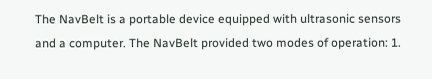The NavBelt is a portable device equipped with ultrasonic sensors and a computer. The NavBelt provided two modes of operation: 1.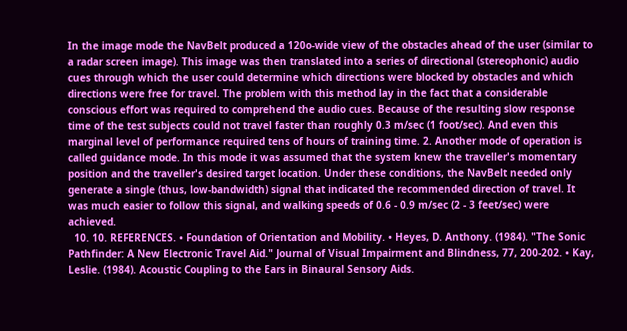In the image mode the NavBelt produced a 120o-wide view of the obstacles ahead of the user (similar to a radar screen image). This image was then translated into a series of directional (stereophonic) audio cues through which the user could determine which directions were blocked by obstacles and which directions were free for travel. The problem with this method lay in the fact that a considerable conscious effort was required to comprehend the audio cues. Because of the resulting slow response time of the test subjects could not travel faster than roughly 0.3 m/sec (1 foot/sec). And even this marginal level of performance required tens of hours of training time. 2. Another mode of operation is called guidance mode. In this mode it was assumed that the system knew the traveller's momentary position and the traveller's desired target location. Under these conditions, the NavBelt needed only generate a single (thus, low-bandwidth) signal that indicated the recommended direction of travel. It was much easier to follow this signal, and walking speeds of 0.6 - 0.9 m/sec (2 - 3 feet/sec) were achieved.
  10. 10. REFERENCES. • Foundation of Orientation and Mobility. • Heyes, D. Anthony. (1984). "The Sonic Pathfinder: A New Electronic Travel Aid." Journal of Visual Impairment and Blindness, 77, 200-202. • Kay, Leslie. (1984). Acoustic Coupling to the Ears in Binaural Sensory Aids.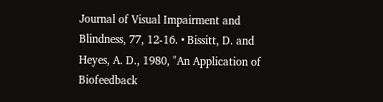Journal of Visual Impairment and Blindness, 77, 12-16. • Bissitt, D. and Heyes, A. D., 1980, "An Application of Biofeedback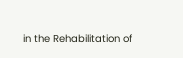in the Rehabilitation of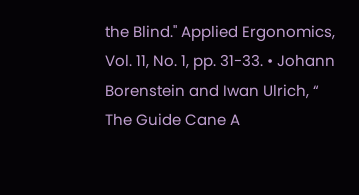the Blind." Applied Ergonomics, Vol. 11, No. 1, pp. 31-33. • Johann Borenstein and Iwan Ulrich, “ The Guide Cane A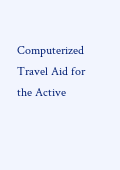Computerized Travel Aid for the Active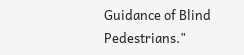Guidance of Blind Pedestrians."